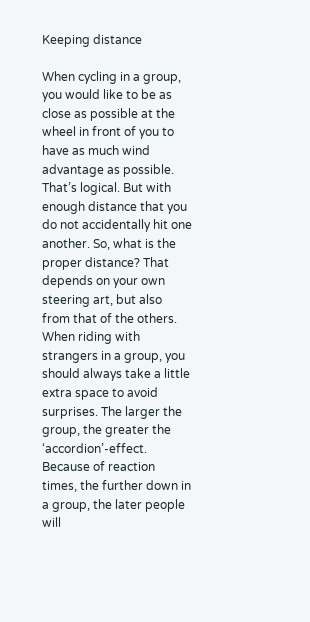Keeping distance

When cycling in a group, you would like to be as close as possible at the wheel in front of you to have as much wind advantage as possible. That’s logical. But with enough distance that you do not accidentally hit one another. So, what is the proper distance? That depends on your own steering art, but also from that of the others. When riding with strangers in a group, you should always take a little extra space to avoid surprises. The larger the group, the greater the ‘accordion’-effect. Because of reaction times, the further down in a group, the later people will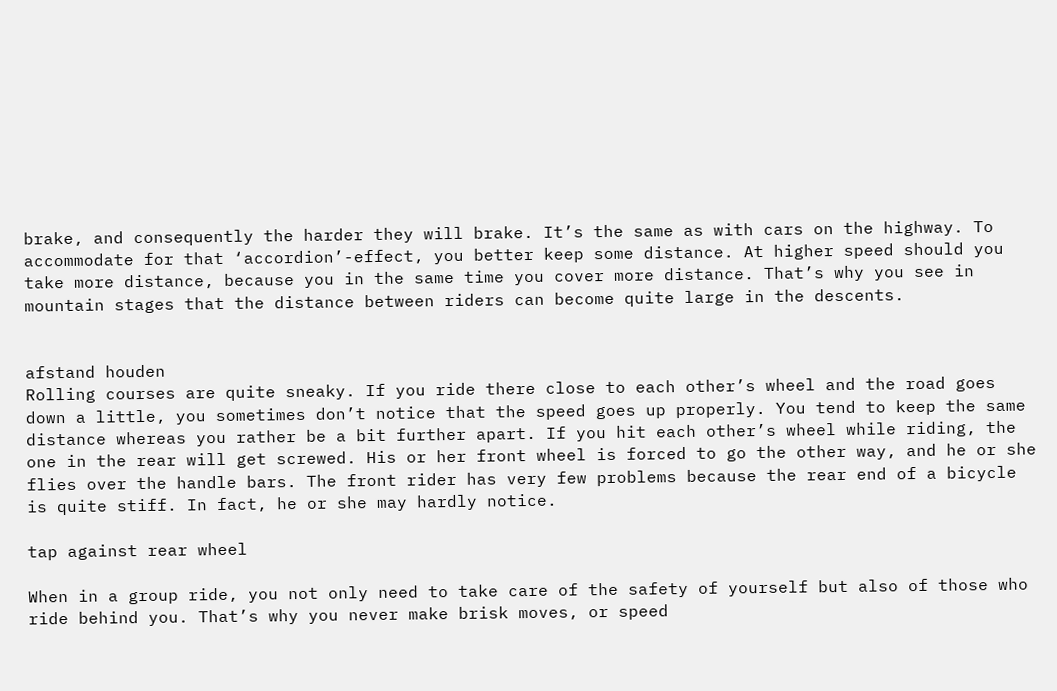brake, and consequently the harder they will brake. It’s the same as with cars on the highway. To accommodate for that ‘accordion’-effect, you better keep some distance. At higher speed should you take more distance, because you in the same time you cover more distance. That’s why you see in mountain stages that the distance between riders can become quite large in the descents.


afstand houden
Rolling courses are quite sneaky. If you ride there close to each other’s wheel and the road goes down a little, you sometimes don’t notice that the speed goes up properly. You tend to keep the same distance whereas you rather be a bit further apart. If you hit each other’s wheel while riding, the one in the rear will get screwed. His or her front wheel is forced to go the other way, and he or she flies over the handle bars. The front rider has very few problems because the rear end of a bicycle is quite stiff. In fact, he or she may hardly notice.

tap against rear wheel

When in a group ride, you not only need to take care of the safety of yourself but also of those who ride behind you. That’s why you never make brisk moves, or speed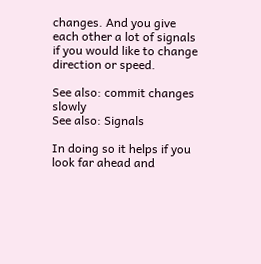changes. And you give each other a lot of signals if you would like to change direction or speed.

See also: commit changes slowly
See also: Signals

In doing so it helps if you look far ahead and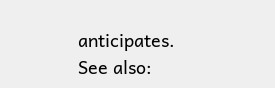anticipates.
See also: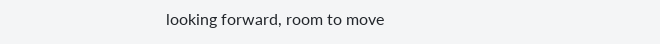looking forward, room to move